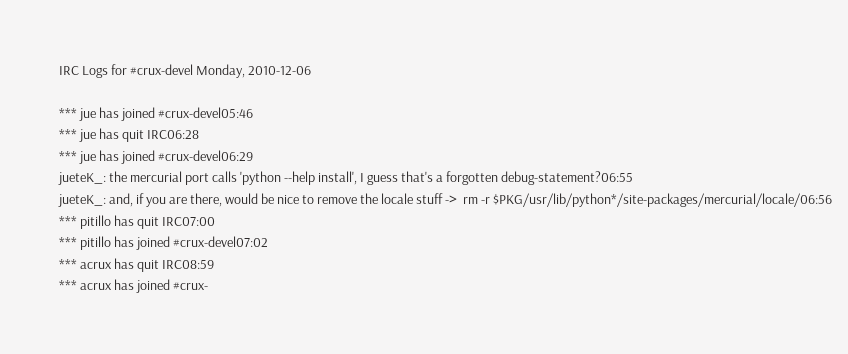IRC Logs for #crux-devel Monday, 2010-12-06

*** jue has joined #crux-devel05:46
*** jue has quit IRC06:28
*** jue has joined #crux-devel06:29
jueteK_: the mercurial port calls 'python --help install', I guess that's a forgotten debug-statement?06:55
jueteK_: and, if you are there, would be nice to remove the locale stuff ->  rm -r $PKG/usr/lib/python*/site-packages/mercurial/locale/06:56
*** pitillo has quit IRC07:00
*** pitillo has joined #crux-devel07:02
*** acrux has quit IRC08:59
*** acrux has joined #crux-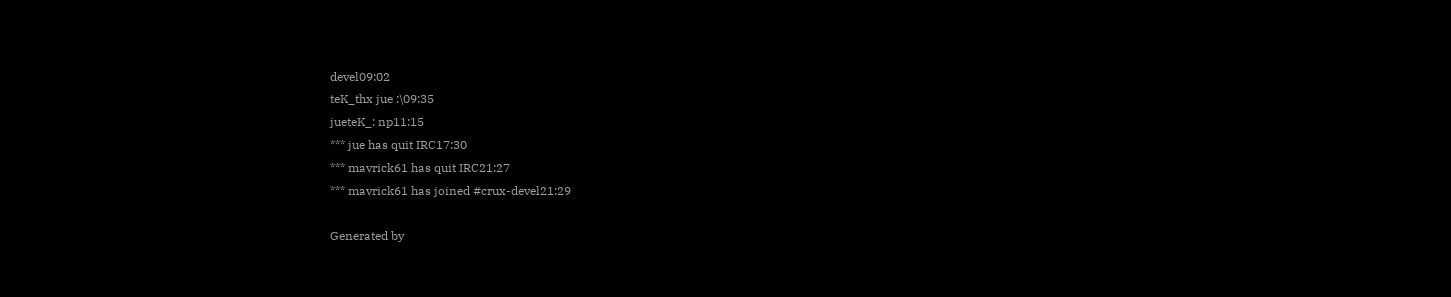devel09:02
teK_thx jue :\09:35
jueteK_: np11:15
*** jue has quit IRC17:30
*** mavrick61 has quit IRC21:27
*** mavrick61 has joined #crux-devel21:29

Generated by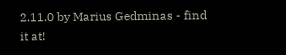2.11.0 by Marius Gedminas - find it at!